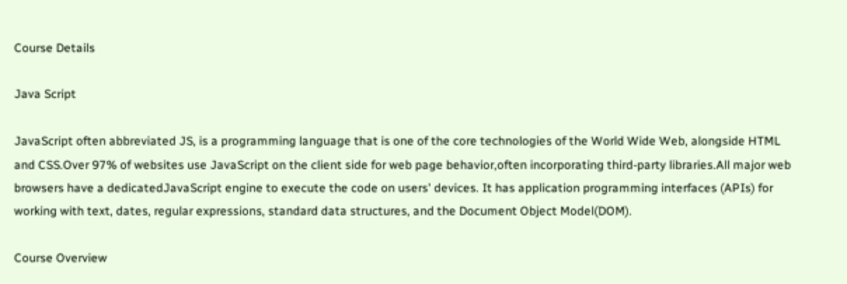Course Details

Java Script

JavaScript often abbreviated JS, is a programming language that is one of the core technologies of the World Wide Web, alongside HTML and CSS.Over 97% of websites use JavaScript on the client side for web page behavior,often incorporating third-party libraries.All major web browsers have a dedicatedJavaScript engine to execute the code on users' devices. It has application programming interfaces (APIs) for working with text, dates, regular expressions, standard data structures, and the Document Object Model(DOM).

Course Overview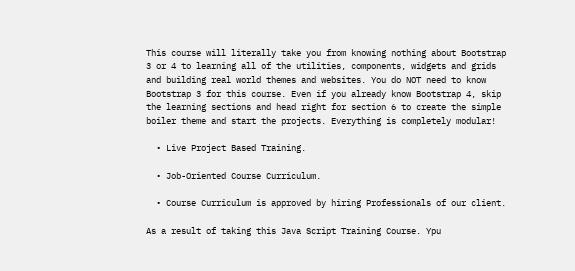This course will literally take you from knowing nothing about Bootstrap 3 or 4 to learning all of the utilities, components, widgets and grids and building real world themes and websites. You do NOT need to know Bootstrap 3 for this course. Even if you already know Bootstrap 4, skip the learning sections and head right for section 6 to create the simple boiler theme and start the projects. Everything is completely modular!

  • Live Project Based Training.

  • Job-Oriented Course Curriculum.

  • Course Curriculum is approved by hiring Professionals of our client.

As a result of taking this Java Script Training Course. Ypu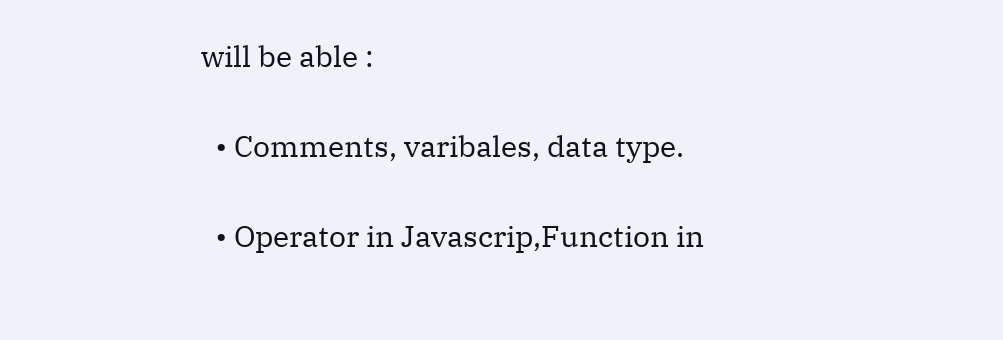will be able :

  • Comments, varibales, data type.

  • Operator in Javascrip,Function in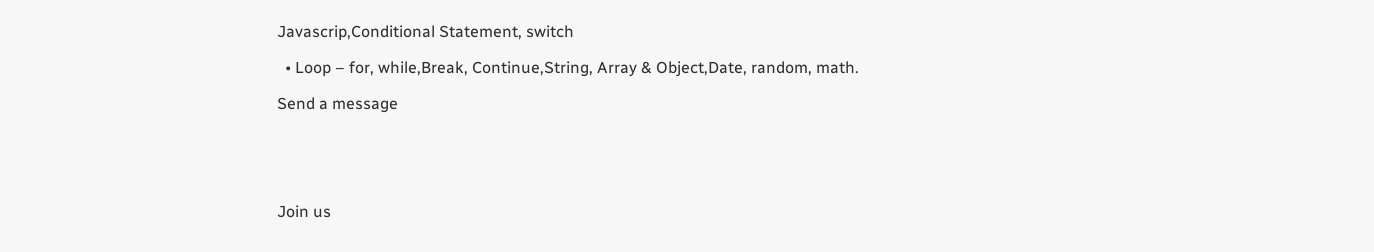Javascrip,Conditional Statement, switch

  • Loop – for, while,Break, Continue,String, Array & Object,Date, random, math.

Send a message





Join us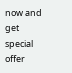now and get special offer